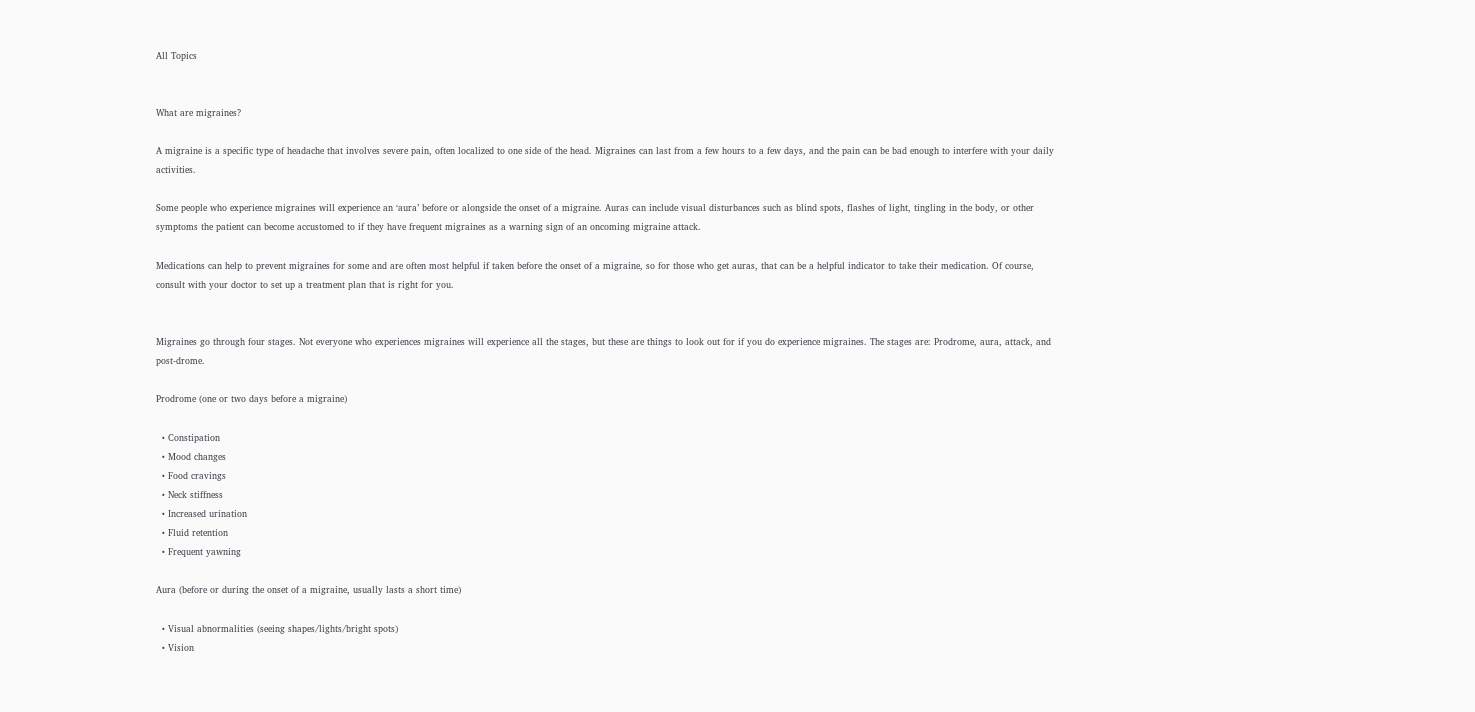All Topics


What are migraines?

A migraine is a specific type of headache that involves severe pain, often localized to one side of the head. Migraines can last from a few hours to a few days, and the pain can be bad enough to interfere with your daily activities.

Some people who experience migraines will experience an ‘aura’ before or alongside the onset of a migraine. Auras can include visual disturbances such as blind spots, flashes of light, tingling in the body, or other symptoms the patient can become accustomed to if they have frequent migraines as a warning sign of an oncoming migraine attack.

Medications can help to prevent migraines for some and are often most helpful if taken before the onset of a migraine, so for those who get auras, that can be a helpful indicator to take their medication. Of course, consult with your doctor to set up a treatment plan that is right for you.


Migraines go through four stages. Not everyone who experiences migraines will experience all the stages, but these are things to look out for if you do experience migraines. The stages are: Prodrome, aura, attack, and post-drome.

Prodrome (one or two days before a migraine)

  • Constipation
  • Mood changes
  • Food cravings
  • Neck stiffness
  • Increased urination
  • Fluid retention
  • Frequent yawning

Aura (before or during the onset of a migraine, usually lasts a short time)

  • Visual abnormalities (seeing shapes/lights/bright spots)
  • Vision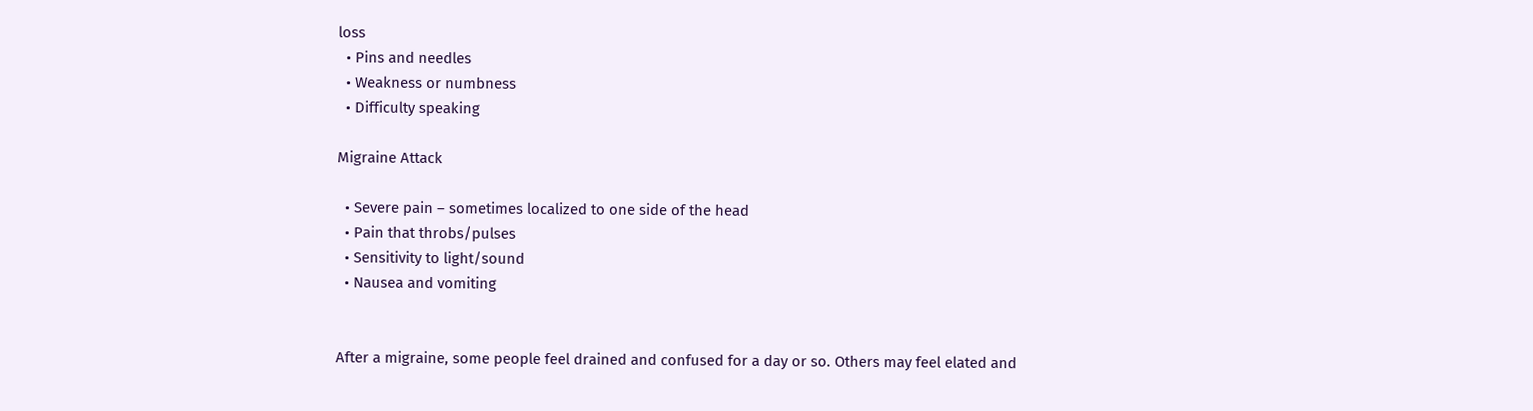loss
  • Pins and needles
  • Weakness or numbness
  • Difficulty speaking

Migraine Attack

  • Severe pain – sometimes localized to one side of the head
  • Pain that throbs/pulses
  • Sensitivity to light/sound
  • Nausea and vomiting


After a migraine, some people feel drained and confused for a day or so. Others may feel elated and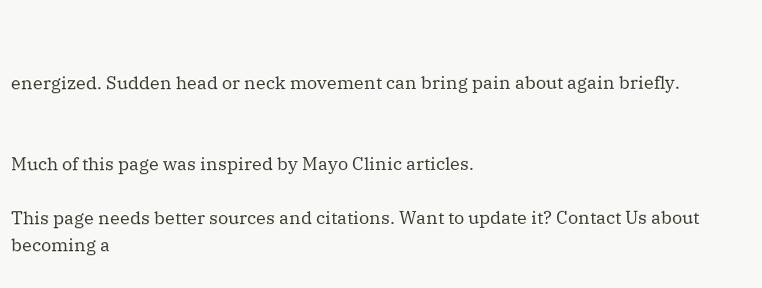energized. Sudden head or neck movement can bring pain about again briefly.


Much of this page was inspired by Mayo Clinic articles.

This page needs better sources and citations. Want to update it? Contact Us about becoming a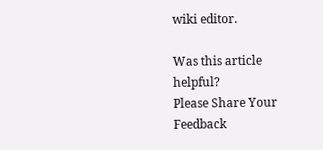wiki editor.

Was this article helpful?
Please Share Your Feedback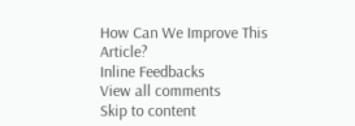How Can We Improve This Article?
Inline Feedbacks
View all comments
Skip to content